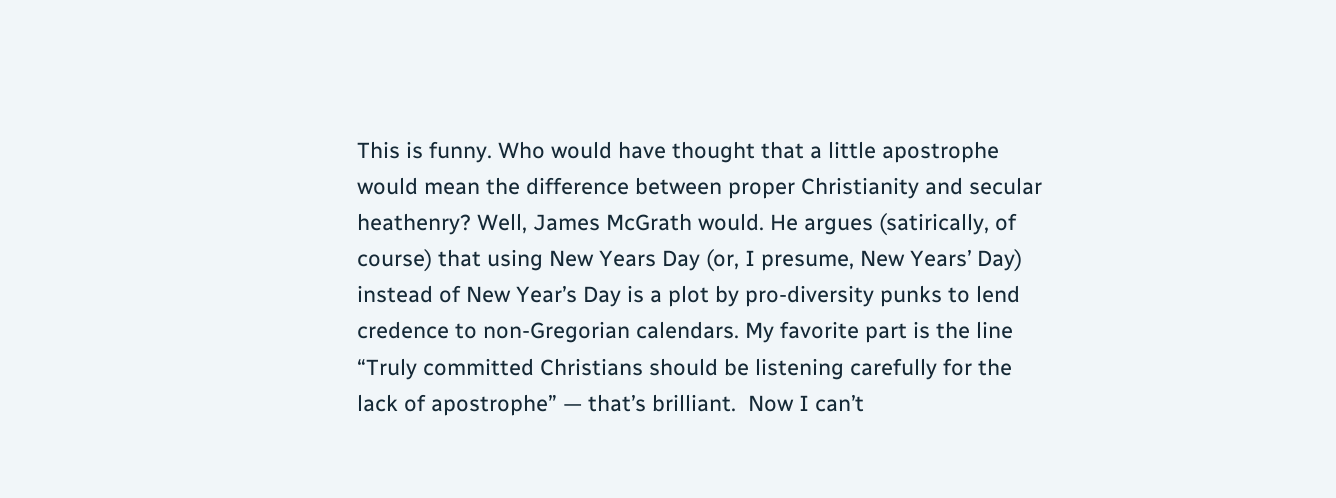This is funny. Who would have thought that a little apostrophe would mean the difference between proper Christianity and secular heathenry? Well, James McGrath would. He argues (satirically, of course) that using New Years Day (or, I presume, New Years’ Day) instead of New Year’s Day is a plot by pro-diversity punks to lend credence to non-Gregorian calendars. My favorite part is the line “Truly committed Christians should be listening carefully for the lack of apostrophe” — that’s brilliant.  Now I can’t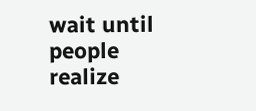wait until people realize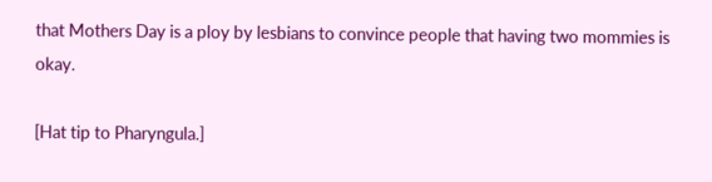that Mothers Day is a ploy by lesbians to convince people that having two mommies is okay.

[Hat tip to Pharyngula.]